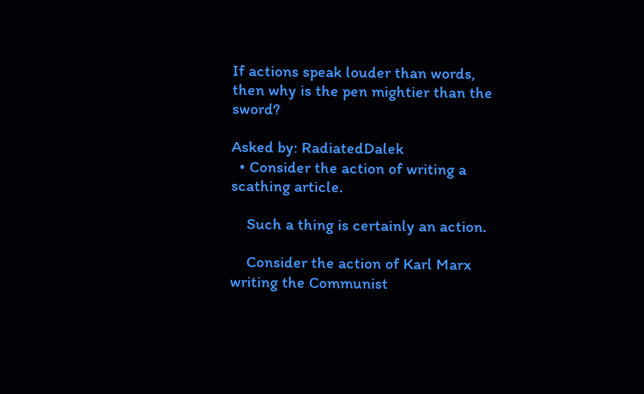If actions speak louder than words, then why is the pen mightier than the sword?

Asked by: RadiatedDalek
  • Consider the action of writing a scathing article.

    Such a thing is certainly an action.

    Consider the action of Karl Marx writing the Communist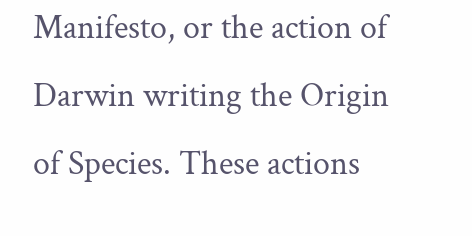Manifesto, or the action of Darwin writing the Origin of Species. These actions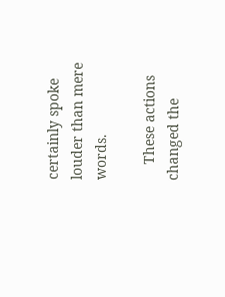certainly spoke louder than mere words.

    These actions changed the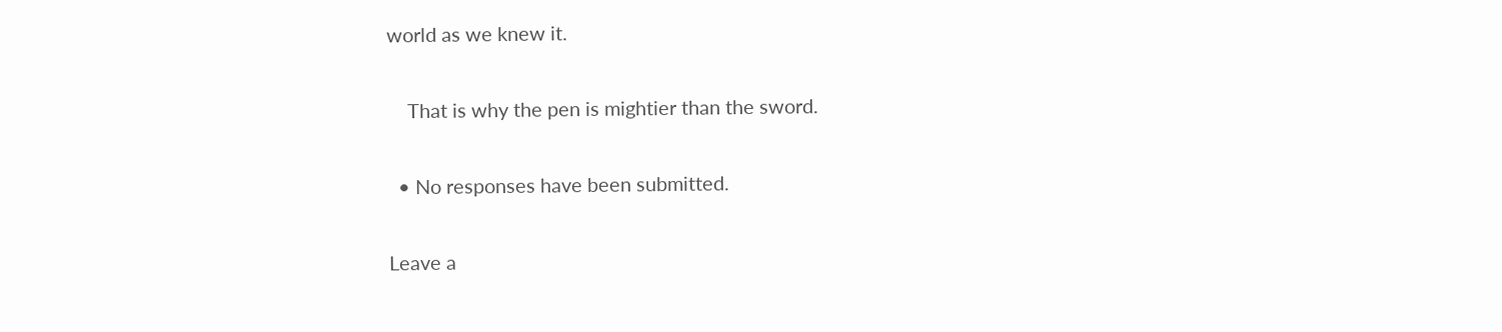world as we knew it.

    That is why the pen is mightier than the sword.

  • No responses have been submitted.

Leave a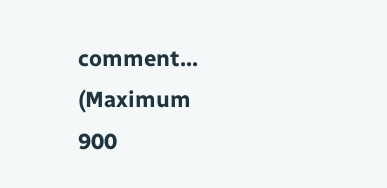comment...
(Maximum 900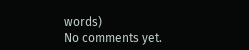words)
No comments yet.